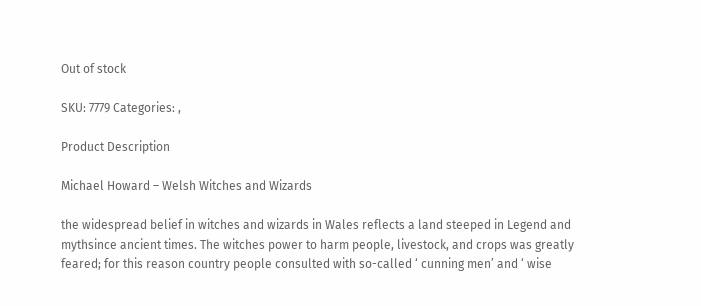Out of stock

SKU: 7779 Categories: ,

Product Description

Michael Howard – Welsh Witches and Wizards

the widespread belief in witches and wizards in Wales reflects a land steeped in Legend and mythsince ancient times. The witches power to harm people, livestock, and crops was greatly feared; for this reason country people consulted with so-called ‘ cunning men’ and ‘ wise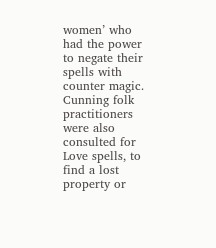women’ who had the power to negate their spells with counter magic. Cunning folk practitioners were also consulted for Love spells, to find a lost property or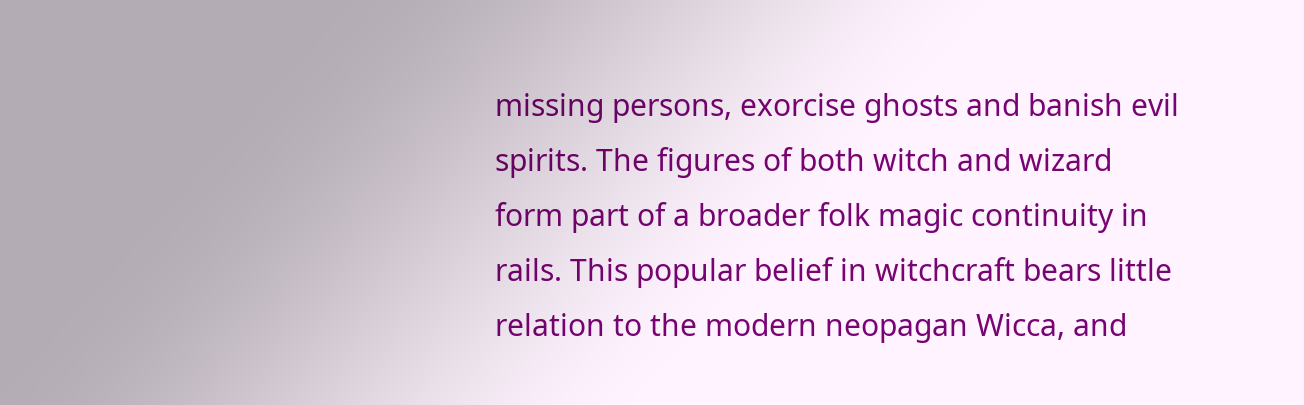missing persons, exorcise ghosts and banish evil spirits. The figures of both witch and wizard form part of a broader folk magic continuity in rails. This popular belief in witchcraft bears little relation to the modern neopagan Wicca, and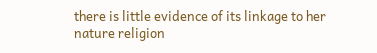there is little evidence of its linkage to her nature religion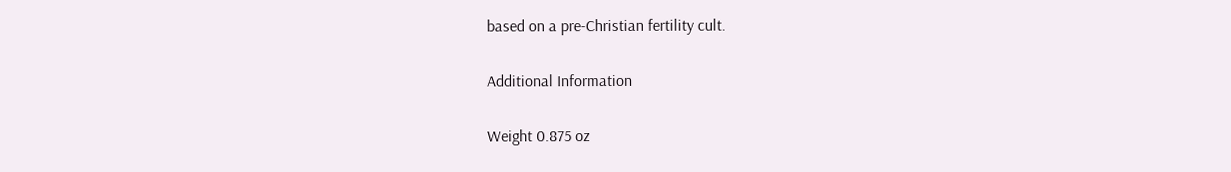based on a pre-Christian fertility cult.

Additional Information

Weight 0.875 oz